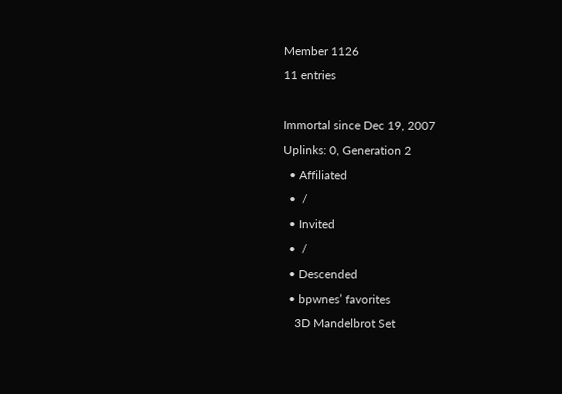Member 1126
11 entries

Immortal since Dec 19, 2007
Uplinks: 0, Generation 2
  • Affiliated
  •  /
  • Invited
  •  /
  • Descended
  • bpwnes’ favorites
    3D Mandelbrot Set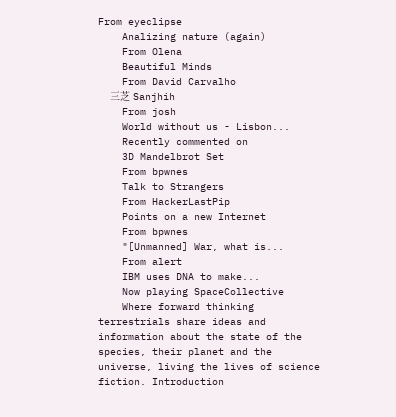From eyeclipse
    Analizing nature (again)
    From Olena
    Beautiful Minds
    From David Carvalho
    三芝 Sanjhih
    From josh
    World without us - Lisbon...
    Recently commented on
    3D Mandelbrot Set
    From bpwnes
    Talk to Strangers
    From HackerLastPip
    Points on a new Internet
    From bpwnes
    "[Unmanned] War, what is...
    From alert
    IBM uses DNA to make...
    Now playing SpaceCollective
    Where forward thinking terrestrials share ideas and information about the state of the species, their planet and the universe, living the lives of science fiction. Introduction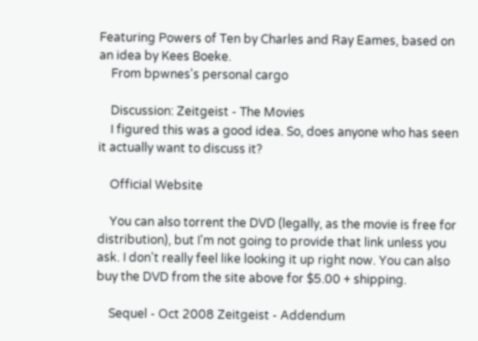Featuring Powers of Ten by Charles and Ray Eames, based on an idea by Kees Boeke.
    From bpwnes's personal cargo

    Discussion: Zeitgeist - The Movies
    I figured this was a good idea. So, does anyone who has seen it actually want to discuss it?

    Official Website

    You can also torrent the DVD (legally, as the movie is free for distribution), but I'm not going to provide that link unless you ask. I don't really feel like looking it up right now. You can also buy the DVD from the site above for $5.00 + shipping.

    Sequel - Oct 2008 Zeitgeist - Addendum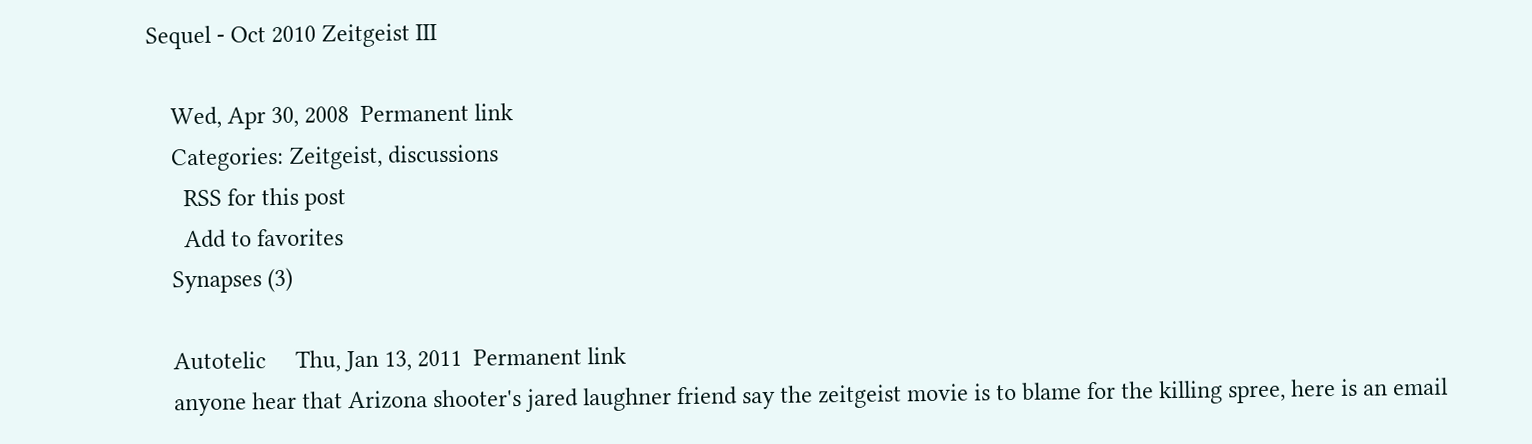Sequel - Oct 2010 Zeitgeist III

    Wed, Apr 30, 2008  Permanent link
    Categories: Zeitgeist, discussions
      RSS for this post
      Add to favorites
    Synapses (3)

    Autotelic     Thu, Jan 13, 2011  Permanent link
    anyone hear that Arizona shooter's jared laughner friend say the zeitgeist movie is to blame for the killing spree, here is an email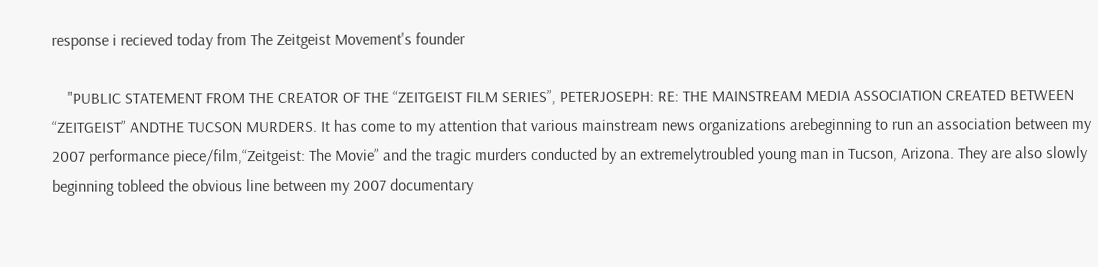response i recieved today from The Zeitgeist Movement's founder

    "PUBLIC STATEMENT FROM THE CREATOR OF THE “ZEITGEIST FILM SERIES”, PETERJOSEPH: RE: THE MAINSTREAM MEDIA ASSOCIATION CREATED BETWEEN “ZEITGEIST” ANDTHE TUCSON MURDERS. It has come to my attention that various mainstream news organizations arebeginning to run an association between my 2007 performance piece/film,“Zeitgeist: The Movie” and the tragic murders conducted by an extremelytroubled young man in Tucson, Arizona. They are also slowly beginning tobleed the obvious line between my 2007 documentary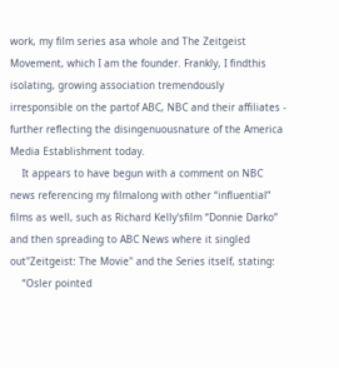work, my film series asa whole and The Zeitgeist Movement, which I am the founder. Frankly, I findthis isolating, growing association tremendously irresponsible on the partof ABC, NBC and their affiliates - further reflecting the disingenuousnature of the America Media Establishment today.
    It appears to have begun with a comment on NBC news referencing my filmalong with other “influential” films as well, such as Richard Kelly'sfilm “Donnie Darko” and then spreading to ABC News where it singled out"Zeitgeist: The Movie" and the Series itself, stating:
    “Osler pointed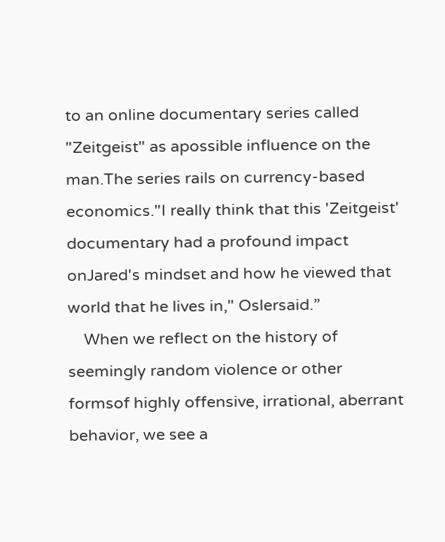to an online documentary series called "Zeitgeist" as apossible influence on the man.The series rails on currency-based economics."I really think that this 'Zeitgeist' documentary had a profound impact onJared's mindset and how he viewed that world that he lives in," Oslersaid.”
    When we reflect on the history of seemingly random violence or other formsof highly offensive, irrational, aberrant behavior, we see a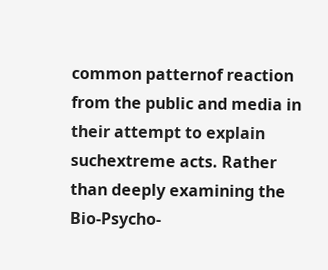common patternof reaction from the public and media in their attempt to explain suchextreme acts. Rather than deeply examining the Bio-Psycho-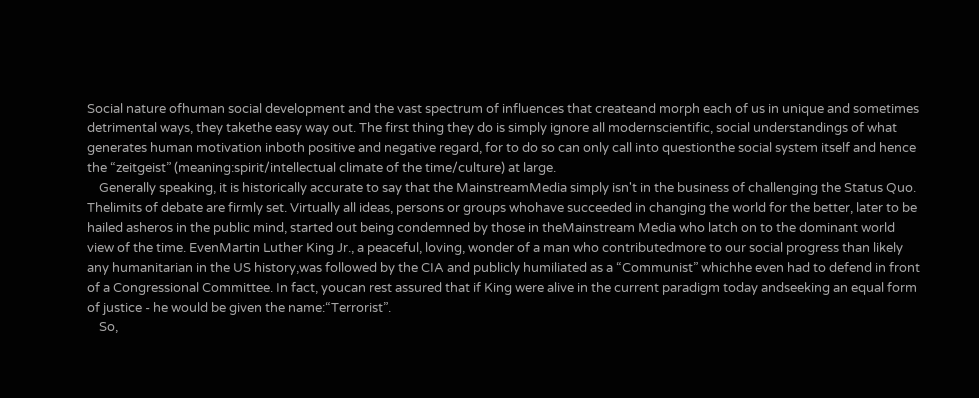Social nature ofhuman social development and the vast spectrum of influences that createand morph each of us in unique and sometimes detrimental ways, they takethe easy way out. The first thing they do is simply ignore all modernscientific, social understandings of what generates human motivation inboth positive and negative regard, for to do so can only call into questionthe social system itself and hence the “zeitgeist” (meaning:spirit/intellectual climate of the time/culture) at large.
    Generally speaking, it is historically accurate to say that the MainstreamMedia simply isn't in the business of challenging the Status Quo. Thelimits of debate are firmly set. Virtually all ideas, persons or groups whohave succeeded in changing the world for the better, later to be hailed asheros in the public mind, started out being condemned by those in theMainstream Media who latch on to the dominant world view of the time. EvenMartin Luther King Jr., a peaceful, loving, wonder of a man who contributedmore to our social progress than likely any humanitarian in the US history,was followed by the CIA and publicly humiliated as a “Communist” whichhe even had to defend in front of a Congressional Committee. In fact, youcan rest assured that if King were alive in the current paradigm today andseeking an equal form of justice - he would be given the name:“Terrorist”.
    So,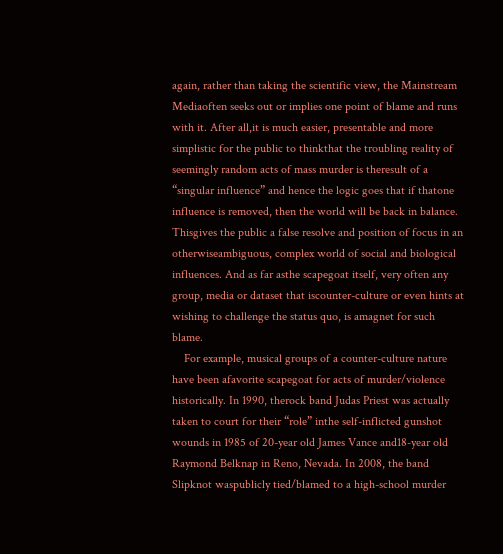again, rather than taking the scientific view, the Mainstream Mediaoften seeks out or implies one point of blame and runs with it. After all,it is much easier, presentable and more simplistic for the public to thinkthat the troubling reality of seemingly random acts of mass murder is theresult of a “singular influence” and hence the logic goes that if thatone influence is removed, then the world will be back in balance. Thisgives the public a false resolve and position of focus in an otherwiseambiguous, complex world of social and biological influences. And as far asthe scapegoat itself, very often any group, media or dataset that iscounter-culture or even hints at wishing to challenge the status quo, is amagnet for such blame.
    For example, musical groups of a counter-culture nature have been afavorite scapegoat for acts of murder/violence historically. In 1990, therock band Judas Priest was actually taken to court for their “role” inthe self-inflicted gunshot wounds in 1985 of 20-year old James Vance and18-year old Raymond Belknap in Reno, Nevada. In 2008, the band Slipknot waspublicly tied/blamed to a high-school murder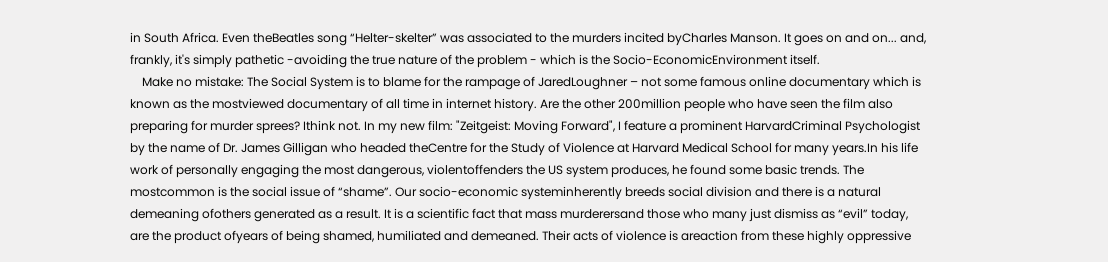in South Africa. Even theBeatles song “Helter-skelter” was associated to the murders incited byCharles Manson. It goes on and on... and, frankly, it's simply pathetic -avoiding the true nature of the problem - which is the Socio-EconomicEnvironment itself.
    Make no mistake: The Social System is to blame for the rampage of JaredLoughner – not some famous online documentary which is known as the mostviewed documentary of all time in internet history. Are the other 200million people who have seen the film also preparing for murder sprees? Ithink not. In my new film: "Zeitgeist: Moving Forward", I feature a prominent HarvardCriminal Psychologist by the name of Dr. James Gilligan who headed theCentre for the Study of Violence at Harvard Medical School for many years.In his life work of personally engaging the most dangerous, violentoffenders the US system produces, he found some basic trends. The mostcommon is the social issue of “shame”. Our socio-economic systeminherently breeds social division and there is a natural demeaning ofothers generated as a result. It is a scientific fact that mass murderersand those who many just dismiss as “evil” today, are the product ofyears of being shamed, humiliated and demeaned. Their acts of violence is areaction from these highly oppressive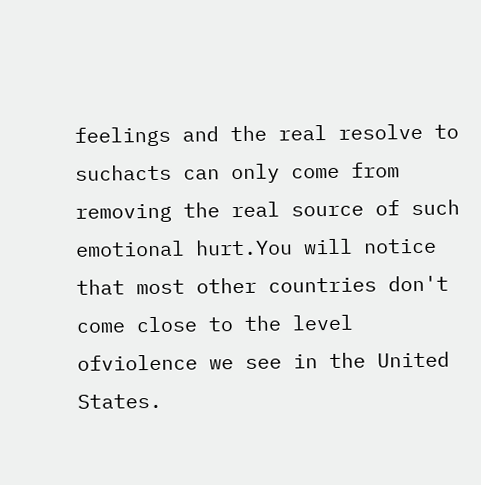feelings and the real resolve to suchacts can only come from removing the real source of such emotional hurt.You will notice that most other countries don't come close to the level ofviolence we see in the United States.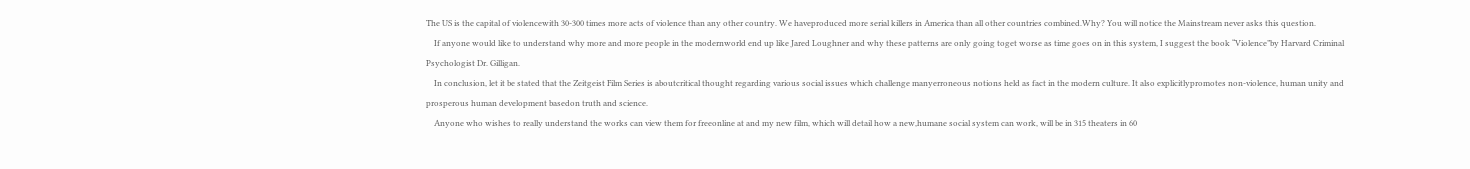The US is the capital of violencewith 30-300 times more acts of violence than any other country. We haveproduced more serial killers in America than all other countries combined.Why? You will notice the Mainstream never asks this question.
    If anyone would like to understand why more and more people in the modernworld end up like Jared Loughner and why these patterns are only going toget worse as time goes on in this system, I suggest the book “Violence”by Harvard Criminal Psychologist Dr. Gilligan.
    In conclusion, let it be stated that the Zeitgeist Film Series is aboutcritical thought regarding various social issues which challenge manyerroneous notions held as fact in the modern culture. It also explicitlypromotes non-violence, human unity and prosperous human development basedon truth and science.
    Anyone who wishes to really understand the works can view them for freeonline at and my new film, which will detail how a new,humane social system can work, will be in 315 theaters in 60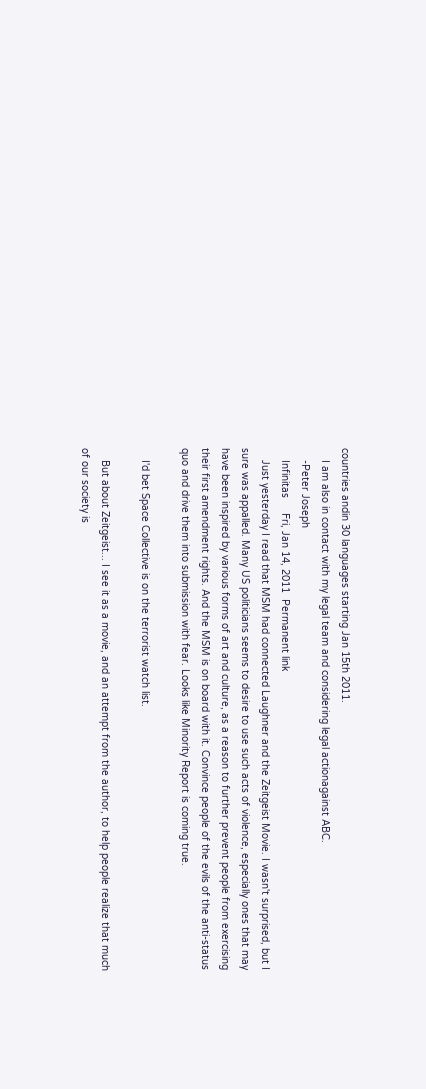countries andin 30 languages starting Jan 15th 2011.
    I am also in contact with my legal team and considering legal actionagainst ABC.
    -Peter Joseph
    Infinitas     Fri, Jan 14, 2011  Permanent link
    Just yesterday I read that MSM had connected Laughner and the Zeitgeist Movie. I wasn't surprised, but I sure was appalled. Many US politicians seems to desire to use such acts of violence, especially ones that may have been inspired by various forms of art and culture, as a reason to further prevent people from exercising their first amendment rights. And the MSM is on board with it. Convince people of the evils of the anti-status quo and drive them into submission with fear. Looks like Minority Report is coming true.

    I'd bet Space Collective is on the terrorist watch list.

    But about Zeitgeist... I see it as a movie, and an attempt from the author, to help people realize that much of our society is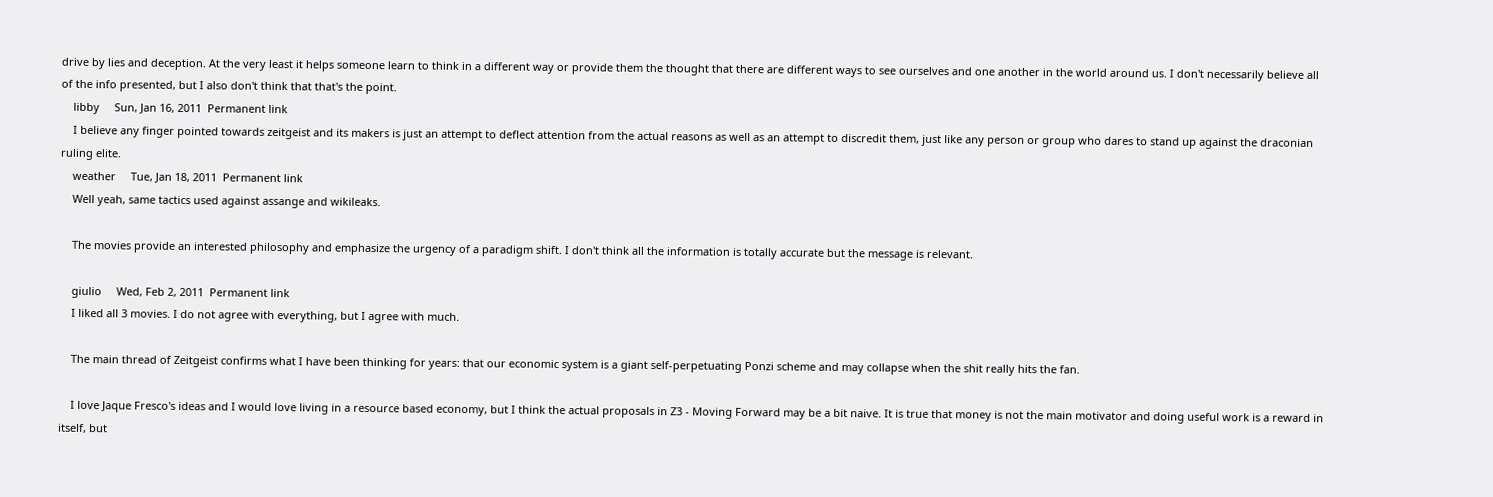drive by lies and deception. At the very least it helps someone learn to think in a different way or provide them the thought that there are different ways to see ourselves and one another in the world around us. I don't necessarily believe all of the info presented, but I also don't think that that's the point.
    libby     Sun, Jan 16, 2011  Permanent link
    I believe any finger pointed towards zeitgeist and its makers is just an attempt to deflect attention from the actual reasons as well as an attempt to discredit them, just like any person or group who dares to stand up against the draconian ruling elite.
    weather     Tue, Jan 18, 2011  Permanent link
    Well yeah, same tactics used against assange and wikileaks.

    The movies provide an interested philosophy and emphasize the urgency of a paradigm shift. I don't think all the information is totally accurate but the message is relevant.

    giulio     Wed, Feb 2, 2011  Permanent link
    I liked all 3 movies. I do not agree with everything, but I agree with much.

    The main thread of Zeitgeist confirms what I have been thinking for years: that our economic system is a giant self-perpetuating Ponzi scheme and may collapse when the shit really hits the fan.

    I love Jaque Fresco's ideas and I would love living in a resource based economy, but I think the actual proposals in Z3 - Moving Forward may be a bit naive. It is true that money is not the main motivator and doing useful work is a reward in itself, but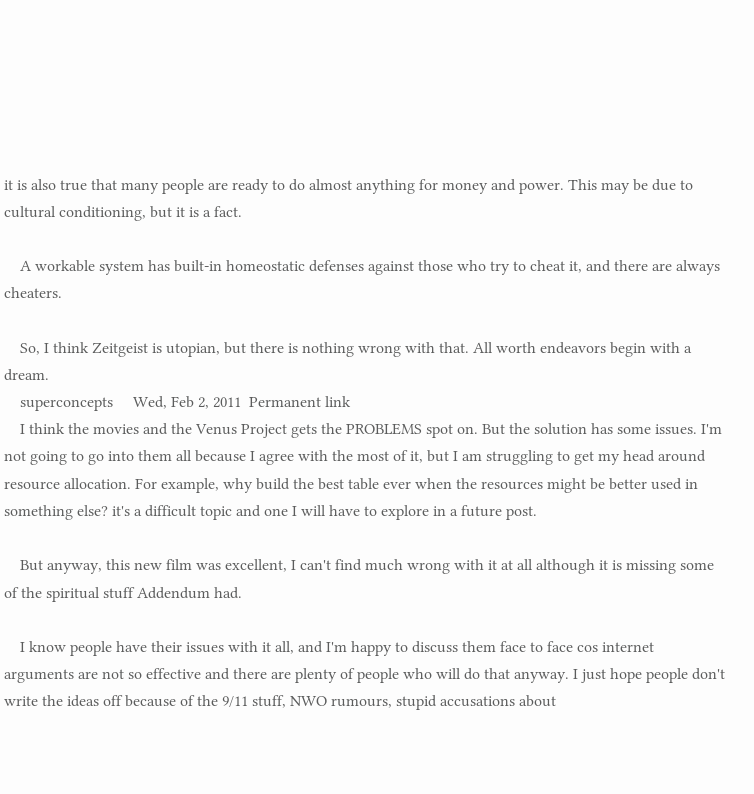it is also true that many people are ready to do almost anything for money and power. This may be due to cultural conditioning, but it is a fact.

    A workable system has built-in homeostatic defenses against those who try to cheat it, and there are always cheaters.

    So, I think Zeitgeist is utopian, but there is nothing wrong with that. All worth endeavors begin with a dream.
    superconcepts     Wed, Feb 2, 2011  Permanent link
    I think the movies and the Venus Project gets the PROBLEMS spot on. But the solution has some issues. I'm not going to go into them all because I agree with the most of it, but I am struggling to get my head around resource allocation. For example, why build the best table ever when the resources might be better used in something else? it's a difficult topic and one I will have to explore in a future post.

    But anyway, this new film was excellent, I can't find much wrong with it at all although it is missing some of the spiritual stuff Addendum had.

    I know people have their issues with it all, and I'm happy to discuss them face to face cos internet arguments are not so effective and there are plenty of people who will do that anyway. I just hope people don't write the ideas off because of the 9/11 stuff, NWO rumours, stupid accusations about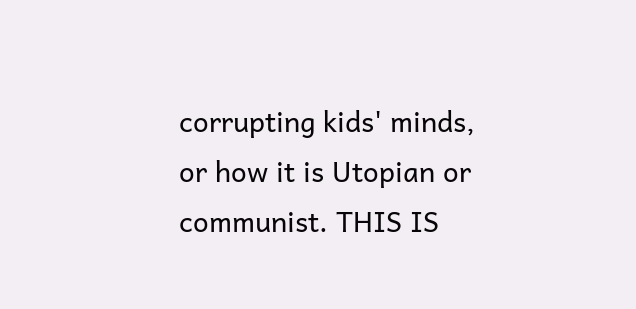corrupting kids' minds, or how it is Utopian or communist. THIS IS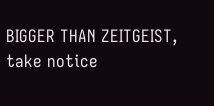BIGGER THAN ZEITGEIST, take notice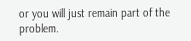or you will just remain part of the problem.